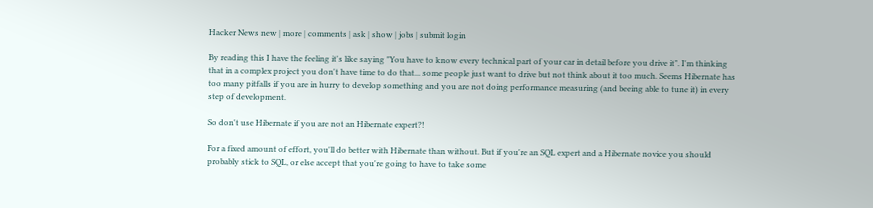Hacker News new | more | comments | ask | show | jobs | submit login

By reading this I have the feeling it's like saying "You have to know every technical part of your car in detail before you drive it". I'm thinking that in a complex project you don't have time to do that... some people just want to drive but not think about it too much. Seems Hibernate has too many pitfalls if you are in hurry to develop something and you are not doing performance measuring (and beeing able to tune it) in every step of development.

So don't use Hibernate if you are not an Hibernate expert?!

For a fixed amount of effort, you'll do better with Hibernate than without. But if you're an SQL expert and a Hibernate novice you should probably stick to SQL, or else accept that you're going to have to take some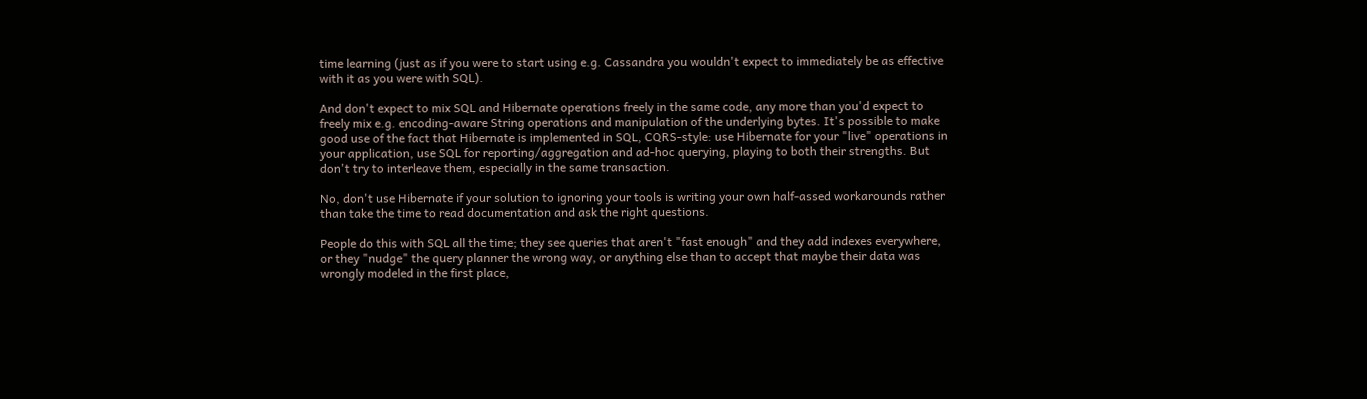time learning (just as if you were to start using e.g. Cassandra you wouldn't expect to immediately be as effective with it as you were with SQL).

And don't expect to mix SQL and Hibernate operations freely in the same code, any more than you'd expect to freely mix e.g. encoding-aware String operations and manipulation of the underlying bytes. It's possible to make good use of the fact that Hibernate is implemented in SQL, CQRS-style: use Hibernate for your "live" operations in your application, use SQL for reporting/aggregation and ad-hoc querying, playing to both their strengths. But don't try to interleave them, especially in the same transaction.

No, don't use Hibernate if your solution to ignoring your tools is writing your own half-assed workarounds rather than take the time to read documentation and ask the right questions.

People do this with SQL all the time; they see queries that aren't "fast enough" and they add indexes everywhere, or they "nudge" the query planner the wrong way, or anything else than to accept that maybe their data was wrongly modeled in the first place,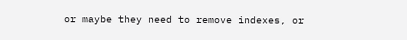or maybe they need to remove indexes, or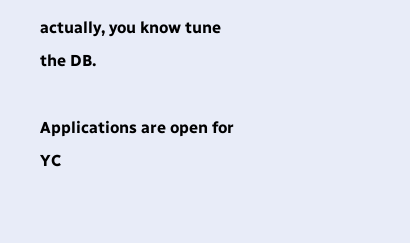actually, you know tune the DB.

Applications are open for YC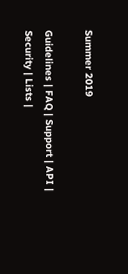Summer 2019

Guidelines | FAQ | Support | API | Security | Lists |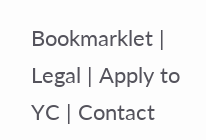Bookmarklet | Legal | Apply to YC | Contact